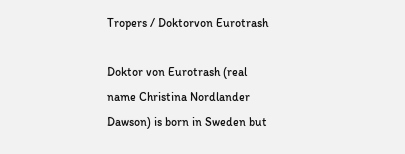Tropers / Doktorvon Eurotrash

Doktor von Eurotrash (real name Christina Nordlander Dawson) is born in Sweden but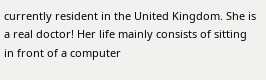currently resident in the United Kingdom. She is a real doctor! Her life mainly consists of sitting in front of a computer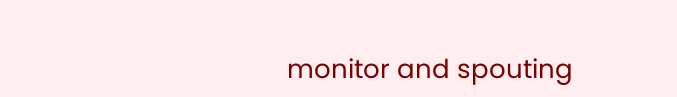monitor and spouting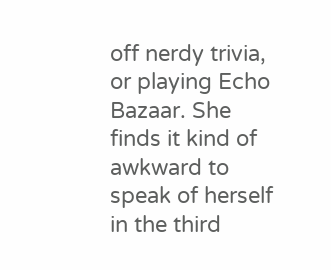off nerdy trivia, or playing Echo Bazaar. She finds it kind of awkward to speak of herself in the third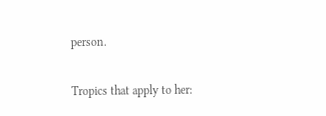person.

Tropics that apply to her: